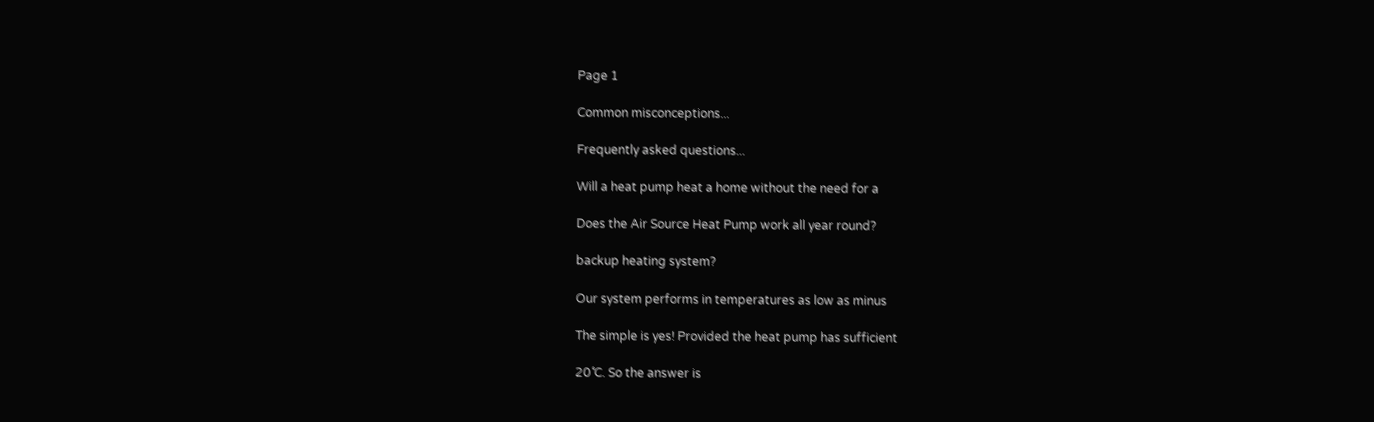Page 1

Common misconceptions...

Frequently asked questions...

Will a heat pump heat a home without the need for a

Does the Air Source Heat Pump work all year round?

backup heating system?

Our system performs in temperatures as low as minus

The simple is yes! Provided the heat pump has sufficient

20˚C. So the answer is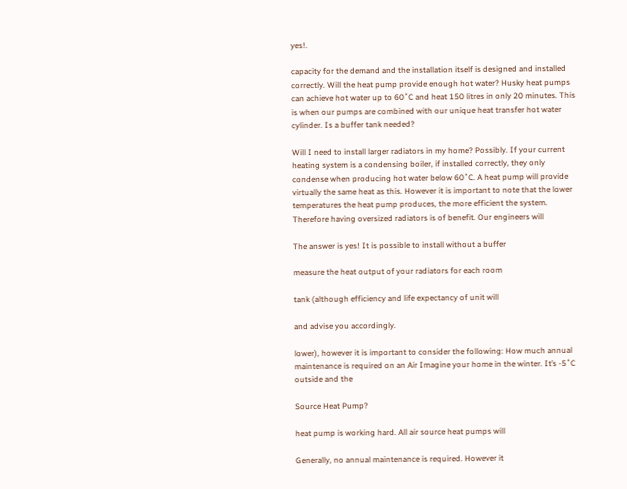yes!.

capacity for the demand and the installation itself is designed and installed correctly. Will the heat pump provide enough hot water? Husky heat pumps can achieve hot water up to 60˚C and heat 150 litres in only 20 minutes. This is when our pumps are combined with our unique heat transfer hot water cylinder. Is a buffer tank needed?

Will I need to install larger radiators in my home? Possibly. If your current heating system is a condensing boiler, if installed correctly, they only condense when producing hot water below 60˚C. A heat pump will provide virtually the same heat as this. However it is important to note that the lower temperatures the heat pump produces, the more efficient the system. Therefore having oversized radiators is of benefit. Our engineers will

The answer is yes! It is possible to install without a buffer

measure the heat output of your radiators for each room

tank (although efficiency and life expectancy of unit will

and advise you accordingly.

lower), however it is important to consider the following: How much annual maintenance is required on an Air Imagine your home in the winter. It’s -5˚C outside and the

Source Heat Pump?

heat pump is working hard. All air source heat pumps will

Generally, no annual maintenance is required. However it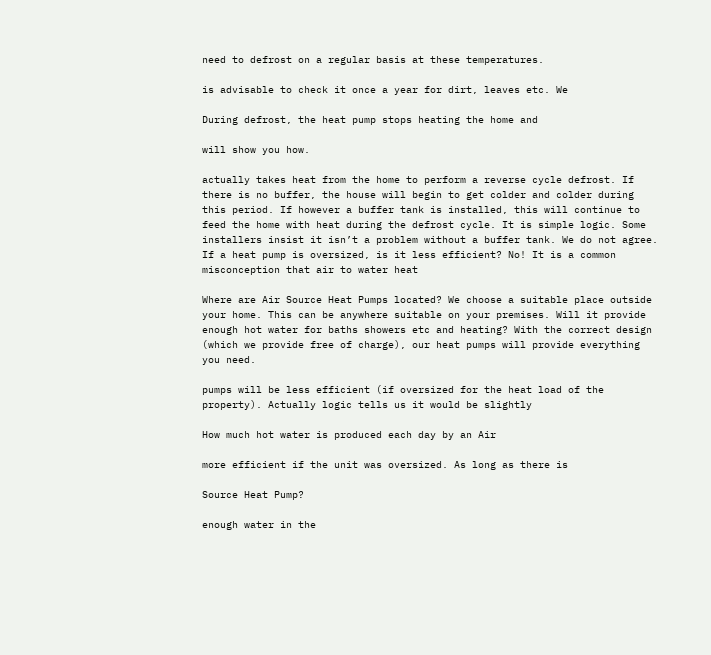need to defrost on a regular basis at these temperatures.

is advisable to check it once a year for dirt, leaves etc. We

During defrost, the heat pump stops heating the home and

will show you how.

actually takes heat from the home to perform a reverse cycle defrost. If there is no buffer, the house will begin to get colder and colder during this period. If however a buffer tank is installed, this will continue to feed the home with heat during the defrost cycle. It is simple logic. Some installers insist it isn’t a problem without a buffer tank. We do not agree. If a heat pump is oversized, is it less efficient? No! It is a common misconception that air to water heat

Where are Air Source Heat Pumps located? We choose a suitable place outside your home. This can be anywhere suitable on your premises. Will it provide enough hot water for baths showers etc and heating? With the correct design (which we provide free of charge), our heat pumps will provide everything you need.

pumps will be less efficient (if oversized for the heat load of the property). Actually logic tells us it would be slightly

How much hot water is produced each day by an Air

more efficient if the unit was oversized. As long as there is

Source Heat Pump?

enough water in the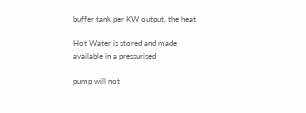buffer tank per KW output, the heat

Hot Water is stored and made available in a pressurised

pump will not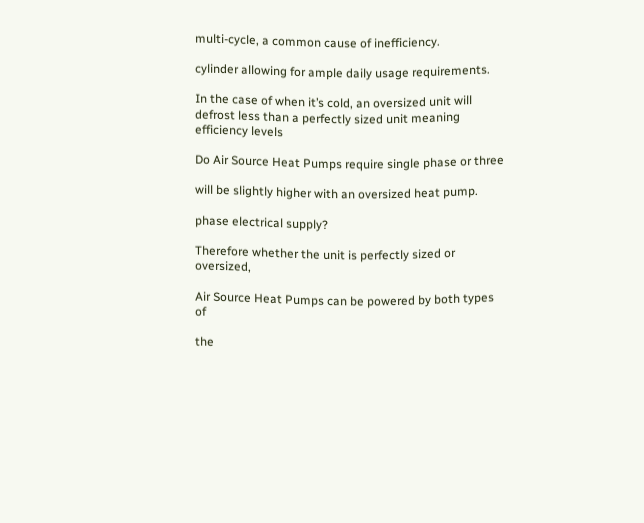multi-cycle, a common cause of inefficiency.

cylinder allowing for ample daily usage requirements.

In the case of when it’s cold, an oversized unit will defrost less than a perfectly sized unit meaning efficiency levels

Do Air Source Heat Pumps require single phase or three

will be slightly higher with an oversized heat pump.

phase electrical supply?

Therefore whether the unit is perfectly sized or oversized,

Air Source Heat Pumps can be powered by both types of

the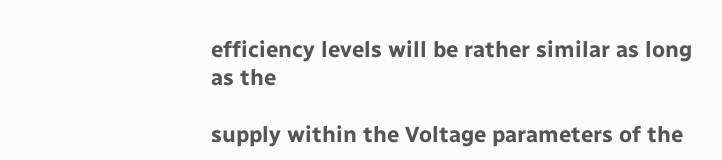efficiency levels will be rather similar as long as the

supply within the Voltage parameters of the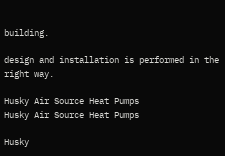building.

design and installation is performed in the right way.

Husky Air Source Heat Pumps
Husky Air Source Heat Pumps

Husky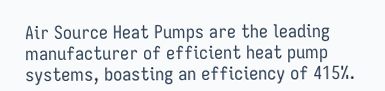Air Source Heat Pumps are the leading manufacturer of efficient heat pump systems, boasting an efficiency of 415%.